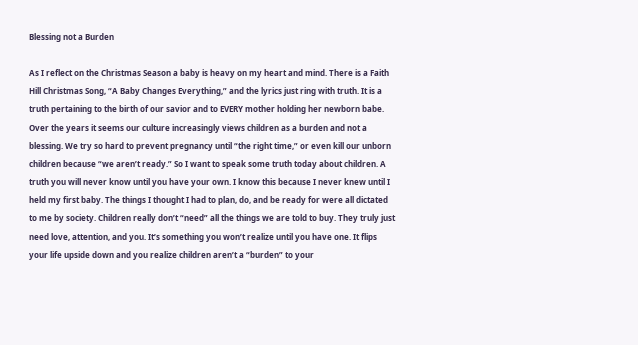Blessing not a Burden

As I reflect on the Christmas Season a baby is heavy on my heart and mind. There is a Faith Hill Christmas Song, “A Baby Changes Everything,” and the lyrics just ring with truth. It is a truth pertaining to the birth of our savior and to EVERY mother holding her newborn babe. Over the years it seems our culture increasingly views children as a burden and not a blessing. We try so hard to prevent pregnancy until “the right time,” or even kill our unborn children because “we aren’t ready.” So I want to speak some truth today about children. A truth you will never know until you have your own. I know this because I never knew until I held my first baby. The things I thought I had to plan, do, and be ready for were all dictated to me by society. Children really don’t “need” all the things we are told to buy. They truly just need love, attention, and you. It’s something you won’t realize until you have one. It flips your life upside down and you realize children aren’t a “burden” to your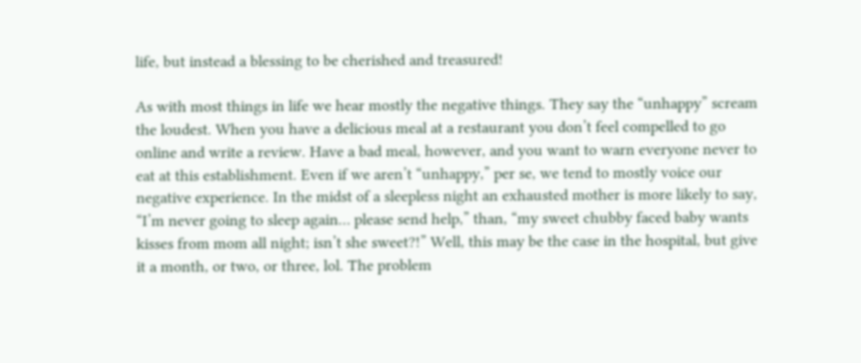life, but instead a blessing to be cherished and treasured!

As with most things in life we hear mostly the negative things. They say the “unhappy” scream the loudest. When you have a delicious meal at a restaurant you don’t feel compelled to go online and write a review. Have a bad meal, however, and you want to warn everyone never to eat at this establishment. Even if we aren’t “unhappy,” per se, we tend to mostly voice our negative experience. In the midst of a sleepless night an exhausted mother is more likely to say, “I’m never going to sleep again… please send help,” than, “my sweet chubby faced baby wants kisses from mom all night; isn’t she sweet?!” Well, this may be the case in the hospital, but give it a month, or two, or three, lol. The problem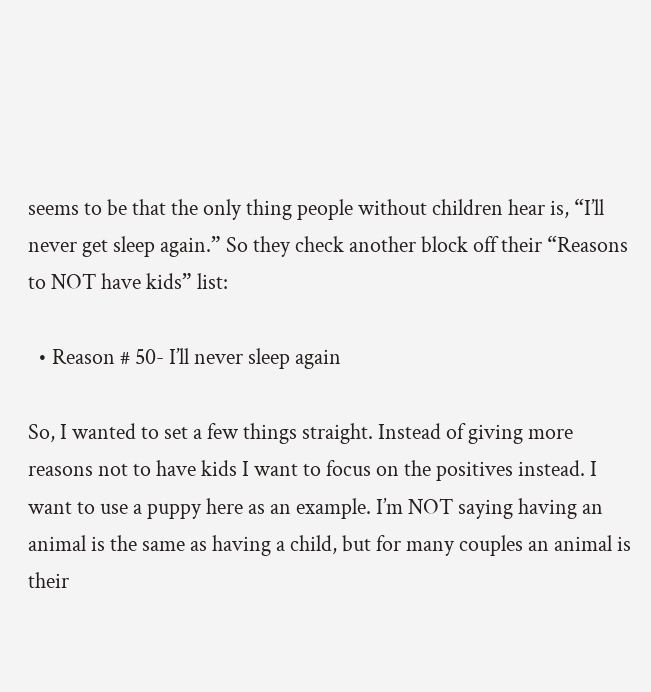seems to be that the only thing people without children hear is, “I’ll never get sleep again.” So they check another block off their “Reasons to NOT have kids” list:

  • Reason # 50- I’ll never sleep again

So, I wanted to set a few things straight. Instead of giving more reasons not to have kids I want to focus on the positives instead. I want to use a puppy here as an example. I’m NOT saying having an animal is the same as having a child, but for many couples an animal is their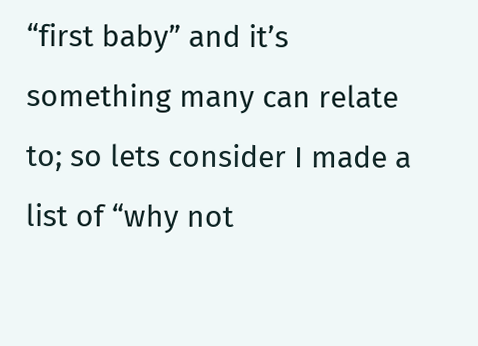“first baby” and it’s something many can relate to; so lets consider I made a list of “why not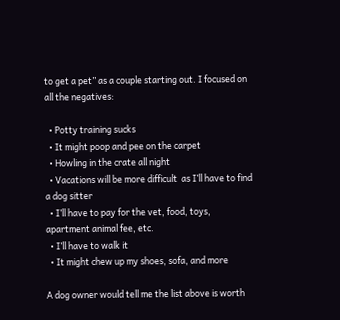to get a pet” as a couple starting out. I focused on all the negatives:

  • Potty training sucks
  • It might poop and pee on the carpet
  • Howling in the crate all night
  • Vacations will be more difficult  as I’ll have to find a dog sitter
  • I’ll have to pay for the vet, food, toys, apartment animal fee, etc.
  • I’ll have to walk it
  • It might chew up my shoes, sofa, and more

A dog owner would tell me the list above is worth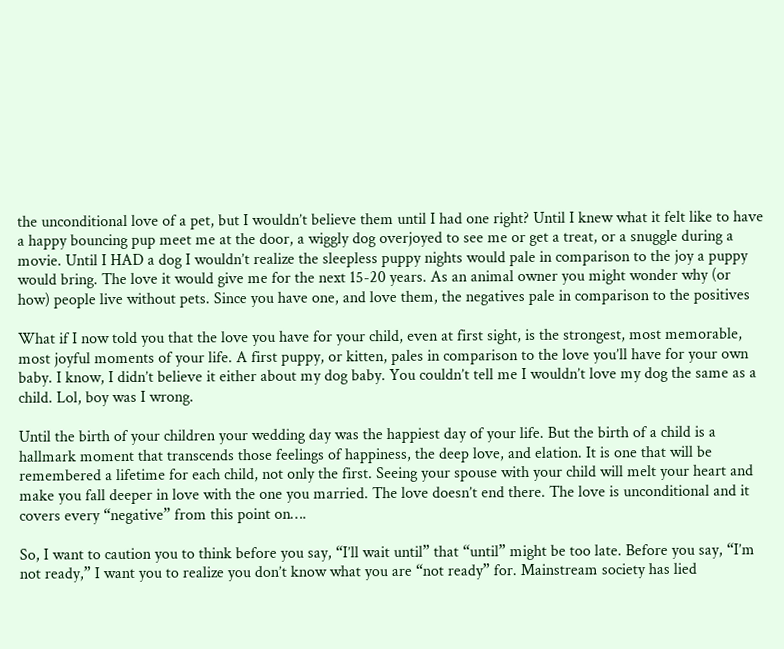the unconditional love of a pet, but I wouldn’t believe them until I had one right? Until I knew what it felt like to have a happy bouncing pup meet me at the door, a wiggly dog overjoyed to see me or get a treat, or a snuggle during a movie. Until I HAD a dog I wouldn’t realize the sleepless puppy nights would pale in comparison to the joy a puppy would bring. The love it would give me for the next 15-20 years. As an animal owner you might wonder why (or how) people live without pets. Since you have one, and love them, the negatives pale in comparison to the positives

What if I now told you that the love you have for your child, even at first sight, is the strongest, most memorable, most joyful moments of your life. A first puppy, or kitten, pales in comparison to the love you’ll have for your own baby. I know, I didn’t believe it either about my dog baby. You couldn’t tell me I wouldn’t love my dog the same as a child. Lol, boy was I wrong.

Until the birth of your children your wedding day was the happiest day of your life. But the birth of a child is a hallmark moment that transcends those feelings of happiness, the deep love, and elation. It is one that will be remembered a lifetime for each child, not only the first. Seeing your spouse with your child will melt your heart and make you fall deeper in love with the one you married. The love doesn’t end there. The love is unconditional and it covers every “negative” from this point on….

So, I want to caution you to think before you say, “I’ll wait until” that “until” might be too late. Before you say, “I’m not ready,” I want you to realize you don’t know what you are “not ready” for. Mainstream society has lied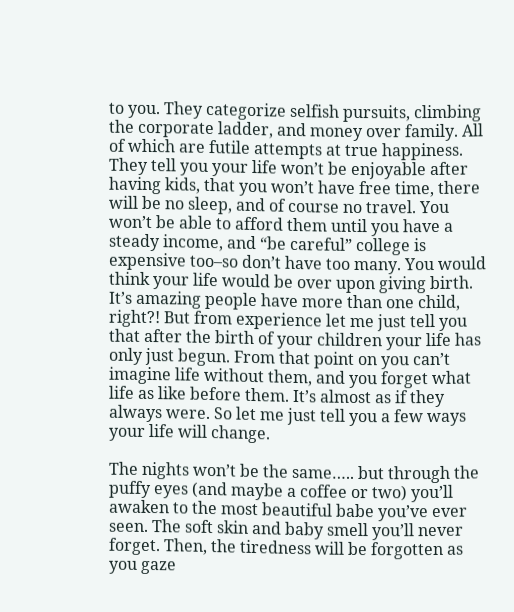to you. They categorize selfish pursuits, climbing the corporate ladder, and money over family. All of which are futile attempts at true happiness. They tell you your life won’t be enjoyable after having kids, that you won’t have free time, there will be no sleep, and of course no travel. You won’t be able to afford them until you have a steady income, and “be careful” college is expensive too–so don’t have too many. You would think your life would be over upon giving birth. It’s amazing people have more than one child, right?! But from experience let me just tell you that after the birth of your children your life has only just begun. From that point on you can’t imagine life without them, and you forget what life as like before them. It’s almost as if they always were. So let me just tell you a few ways your life will change.

The nights won’t be the same….. but through the puffy eyes (and maybe a coffee or two) you’ll awaken to the most beautiful babe you’ve ever seen. The soft skin and baby smell you’ll never forget. Then, the tiredness will be forgotten as you gaze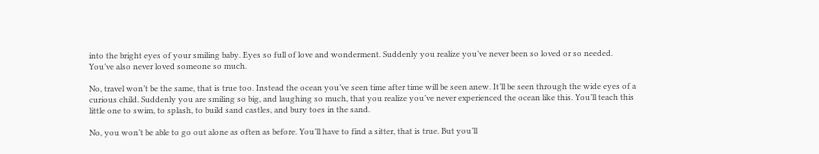into the bright eyes of your smiling baby. Eyes so full of love and wonderment. Suddenly you realize you’ve never been so loved or so needed. You’ve also never loved someone so much.

No, travel won’t be the same, that is true too. Instead the ocean you’ve seen time after time will be seen anew. It’ll be seen through the wide eyes of a curious child. Suddenly you are smiling so big, and laughing so much, that you realize you’ve never experienced the ocean like this. You’ll teach this little one to swim, to splash, to build sand castles, and bury toes in the sand.

No, you won’t be able to go out alone as often as before. You’ll have to find a sitter, that is true. But you’ll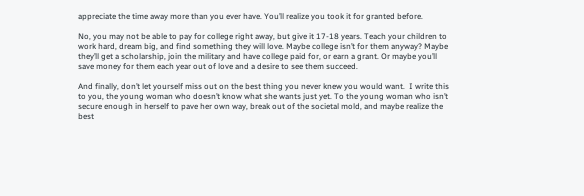appreciate the time away more than you ever have. You’ll realize you took it for granted before.

No, you may not be able to pay for college right away, but give it 17-18 years. Teach your children to work hard, dream big, and find something they will love. Maybe college isn’t for them anyway? Maybe they’ll get a scholarship, join the military and have college paid for, or earn a grant. Or maybe you’ll save money for them each year out of love and a desire to see them succeed.

And finally, don’t let yourself miss out on the best thing you never knew you would want.  I write this to you, the young woman who doesn’t know what she wants just yet. To the young woman who isn’t secure enough in herself to pave her own way, break out of the societal mold, and maybe realize the best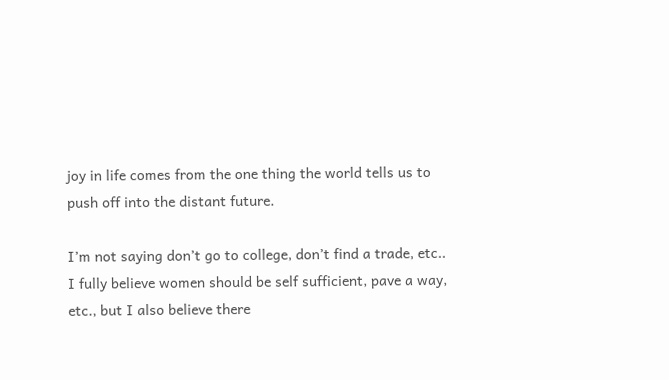joy in life comes from the one thing the world tells us to push off into the distant future.

I’m not saying don’t go to college, don’t find a trade, etc.. I fully believe women should be self sufficient, pave a way, etc., but I also believe there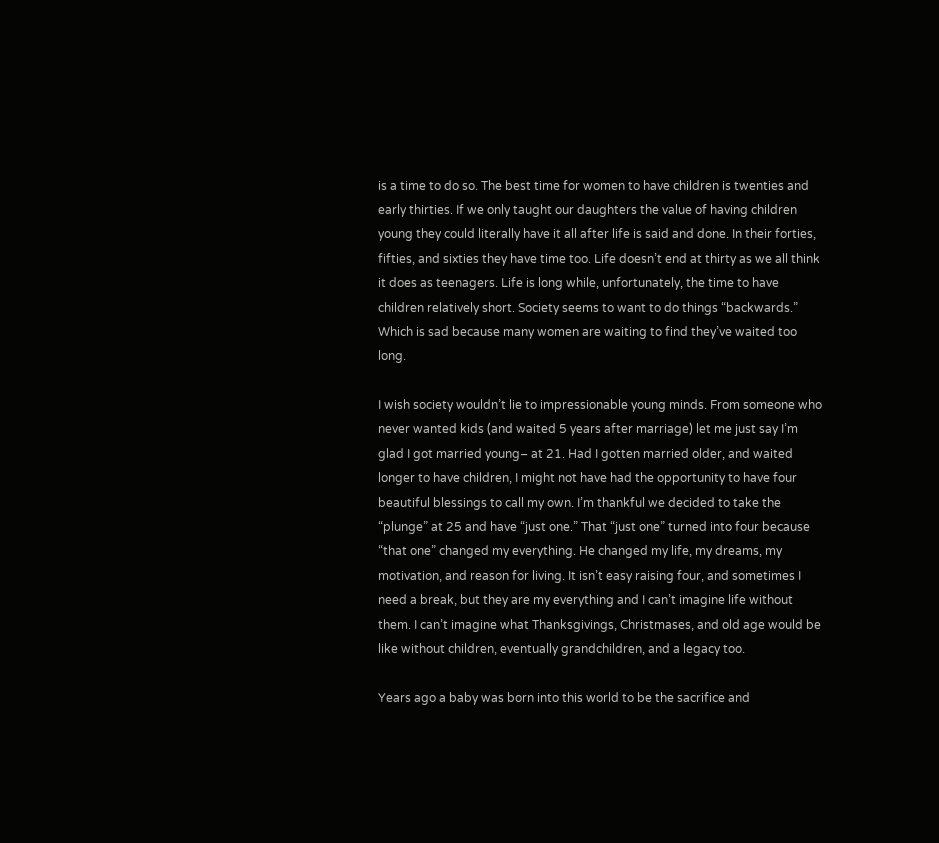is a time to do so. The best time for women to have children is twenties and early thirties. If we only taught our daughters the value of having children young they could literally have it all after life is said and done. In their forties, fifties, and sixties they have time too. Life doesn’t end at thirty as we all think it does as teenagers. Life is long while, unfortunately, the time to have children relatively short. Society seems to want to do things “backwards.” Which is sad because many women are waiting to find they’ve waited too long.

I wish society wouldn’t lie to impressionable young minds. From someone who never wanted kids (and waited 5 years after marriage) let me just say I’m glad I got married young– at 21. Had I gotten married older, and waited longer to have children, I might not have had the opportunity to have four beautiful blessings to call my own. I’m thankful we decided to take the “plunge” at 25 and have “just one.” That “just one” turned into four because “that one” changed my everything. He changed my life, my dreams, my motivation, and reason for living. It isn’t easy raising four, and sometimes I need a break, but they are my everything and I can’t imagine life without them. I can’t imagine what Thanksgivings, Christmases, and old age would be like without children, eventually grandchildren, and a legacy too.

Years ago a baby was born into this world to be the sacrifice and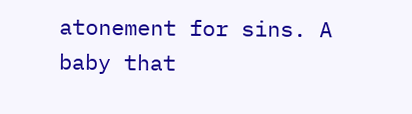atonement for sins. A baby that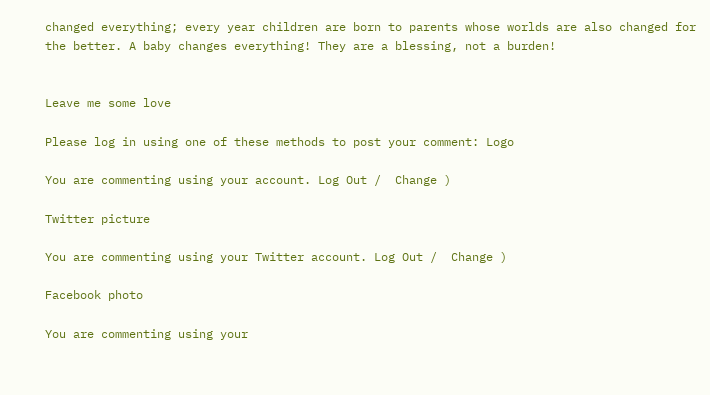changed everything; every year children are born to parents whose worlds are also changed for the better. A baby changes everything! They are a blessing, not a burden!


Leave me some love

Please log in using one of these methods to post your comment: Logo

You are commenting using your account. Log Out /  Change )

Twitter picture

You are commenting using your Twitter account. Log Out /  Change )

Facebook photo

You are commenting using your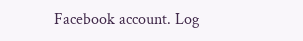Facebook account. Log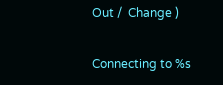Out /  Change )

Connecting to %s